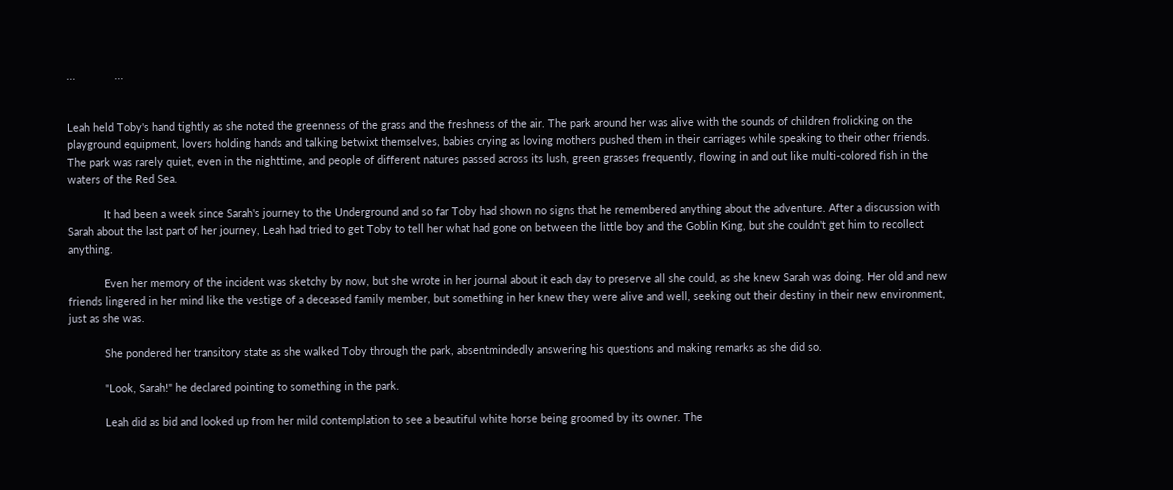...             ...


Leah held Toby's hand tightly as she noted the greenness of the grass and the freshness of the air. The park around her was alive with the sounds of children frolicking on the playground equipment, lovers holding hands and talking betwixt themselves, babies crying as loving mothers pushed them in their carriages while speaking to their other friends. The park was rarely quiet, even in the nighttime, and people of different natures passed across its lush, green grasses frequently, flowing in and out like multi-colored fish in the waters of the Red Sea.

            It had been a week since Sarah's journey to the Underground and so far Toby had shown no signs that he remembered anything about the adventure. After a discussion with Sarah about the last part of her journey, Leah had tried to get Toby to tell her what had gone on between the little boy and the Goblin King, but she couldn't get him to recollect anything.

            Even her memory of the incident was sketchy by now, but she wrote in her journal about it each day to preserve all she could, as she knew Sarah was doing. Her old and new friends lingered in her mind like the vestige of a deceased family member, but something in her knew they were alive and well, seeking out their destiny in their new environment, just as she was.

            She pondered her transitory state as she walked Toby through the park, absentmindedly answering his questions and making remarks as she did so.

            "Look, Sarah!" he declared pointing to something in the park.

            Leah did as bid and looked up from her mild contemplation to see a beautiful white horse being groomed by its owner. The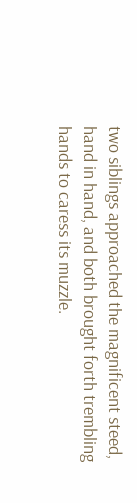two siblings approached the magnificent steed, hand in hand, and both brought forth trembling hands to caress its muzzle.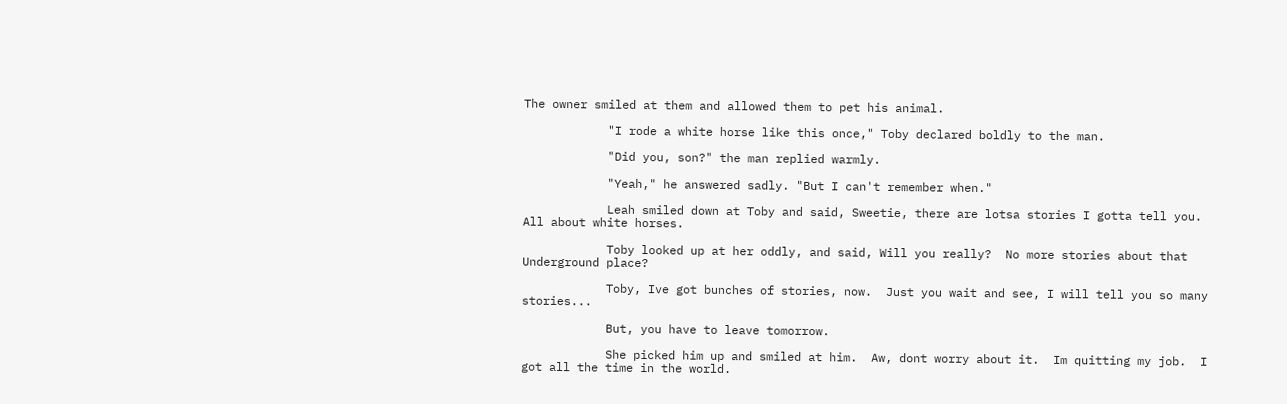The owner smiled at them and allowed them to pet his animal.

            "I rode a white horse like this once," Toby declared boldly to the man.

            "Did you, son?" the man replied warmly.

            "Yeah," he answered sadly. "But I can't remember when."

            Leah smiled down at Toby and said, Sweetie, there are lotsa stories I gotta tell you.  All about white horses.

            Toby looked up at her oddly, and said, Will you really?  No more stories about that Underground place?

            Toby, Ive got bunches of stories, now.  Just you wait and see, I will tell you so many stories...

            But, you have to leave tomorrow.

            She picked him up and smiled at him.  Aw, dont worry about it.  Im quitting my job.  I got all the time in the world.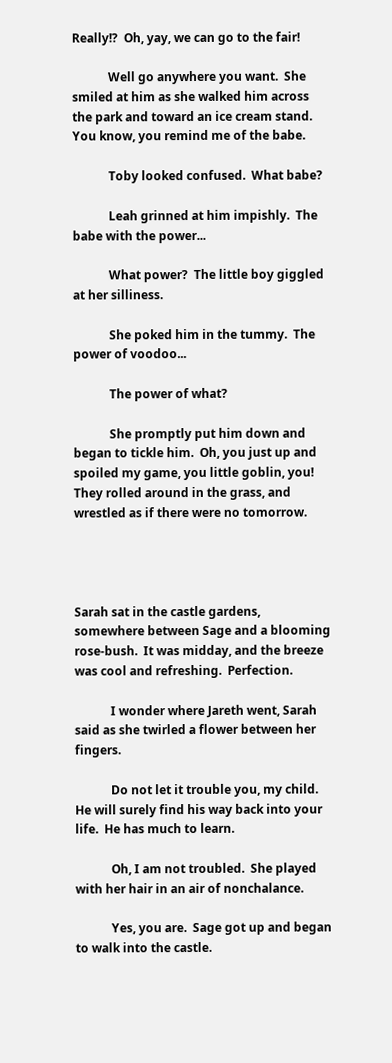Really!?  Oh, yay, we can go to the fair!

            Well go anywhere you want.  She smiled at him as she walked him across the park and toward an ice cream stand.  You know, you remind me of the babe.

            Toby looked confused.  What babe?

            Leah grinned at him impishly.  The babe with the power...

            What power?  The little boy giggled at her silliness.

            She poked him in the tummy.  The power of voodoo...

            The power of what?

            She promptly put him down and began to tickle him.  Oh, you just up and spoiled my game, you little goblin, you!  They rolled around in the grass, and wrestled as if there were no tomorrow.




Sarah sat in the castle gardens, somewhere between Sage and a blooming rose-bush.  It was midday, and the breeze was cool and refreshing.  Perfection.

            I wonder where Jareth went, Sarah said as she twirled a flower between her fingers.

            Do not let it trouble you, my child.  He will surely find his way back into your life.  He has much to learn.

            Oh, I am not troubled.  She played with her hair in an air of nonchalance.

            Yes, you are.  Sage got up and began to walk into the castle.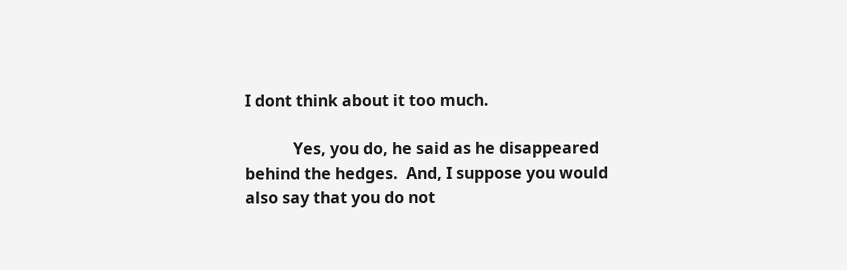I dont think about it too much.

            Yes, you do, he said as he disappeared behind the hedges.  And, I suppose you would also say that you do not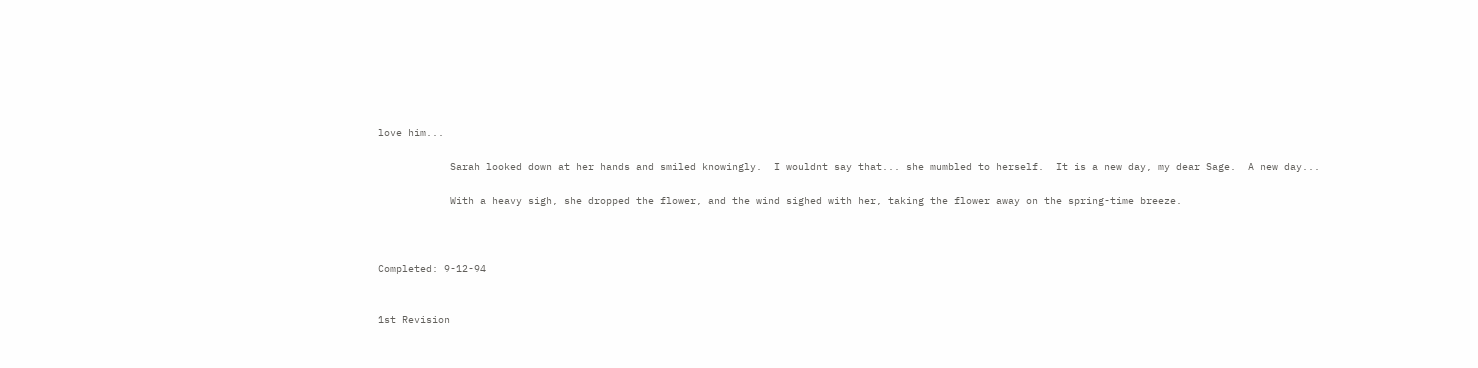love him...

            Sarah looked down at her hands and smiled knowingly.  I wouldnt say that... she mumbled to herself.  It is a new day, my dear Sage.  A new day...

            With a heavy sigh, she dropped the flower, and the wind sighed with her, taking the flower away on the spring-time breeze.



Completed: 9-12-94


1st Revision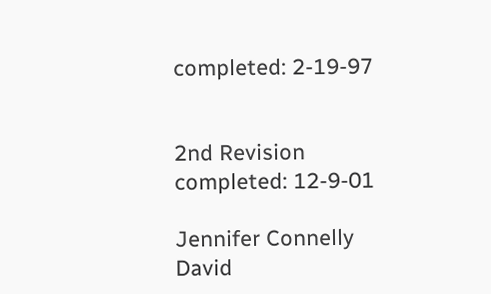completed: 2-19-97


2nd Revision completed: 12-9-01

Jennifer Connelly     David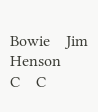Bowie    Jim Henson            C    C